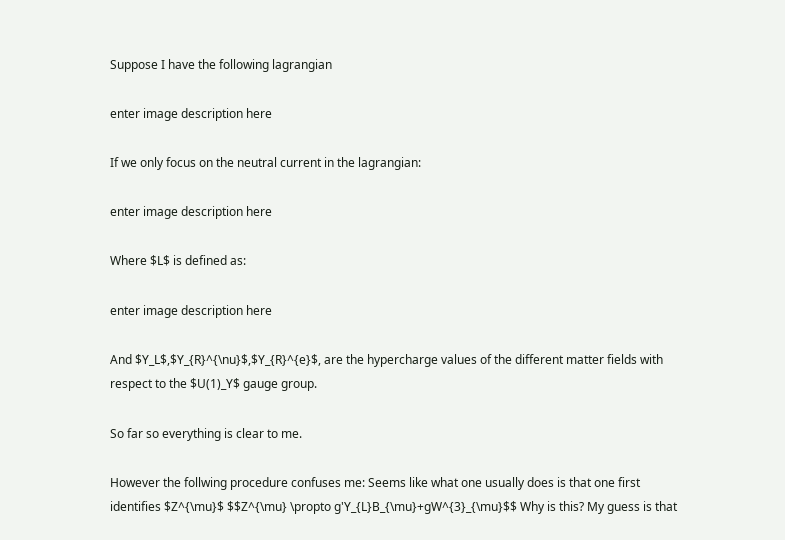Suppose I have the following lagrangian

enter image description here

If we only focus on the neutral current in the lagrangian:

enter image description here

Where $L$ is defined as:

enter image description here

And $Y_L$,$Y_{R}^{\nu}$,$Y_{R}^{e}$, are the hypercharge values of the different matter fields with respect to the $U(1)_Y$ gauge group.

So far so everything is clear to me.

However the follwing procedure confuses me: Seems like what one usually does is that one first identifies $Z^{\mu}$ $$Z^{\mu} \propto g'Y_{L}B_{\mu}+gW^{3}_{\mu}$$ Why is this? My guess is that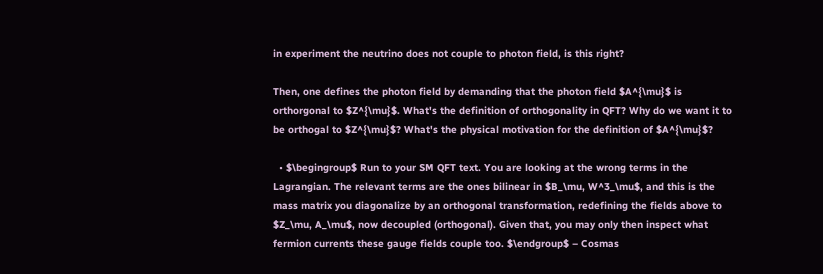in experiment the neutrino does not couple to photon field, is this right?

Then, one defines the photon field by demanding that the photon field $A^{\mu}$ is orthorgonal to $Z^{\mu}$. What's the definition of orthogonality in QFT? Why do we want it to be orthogal to $Z^{\mu}$? What's the physical motivation for the definition of $A^{\mu}$?

  • $\begingroup$ Run to your SM QFT text. You are looking at the wrong terms in the Lagrangian. The relevant terms are the ones bilinear in $B_\mu, W^3_\mu$, and this is the mass matrix you diagonalize by an orthogonal transformation, redefining the fields above to $Z_\mu, A_\mu$, now decoupled (orthogonal). Given that, you may only then inspect what fermion currents these gauge fields couple too. $\endgroup$ – Cosmas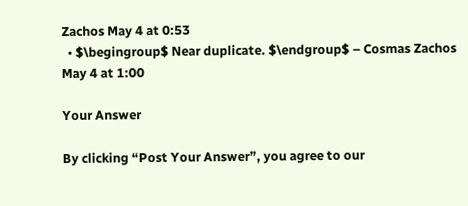Zachos May 4 at 0:53
  • $\begingroup$ Near duplicate. $\endgroup$ – Cosmas Zachos May 4 at 1:00

Your Answer

By clicking “Post Your Answer”, you agree to our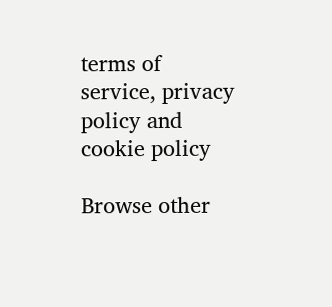terms of service, privacy policy and cookie policy

Browse other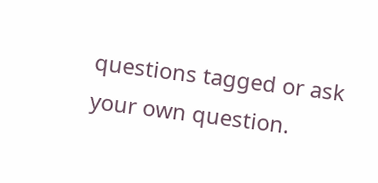questions tagged or ask your own question.